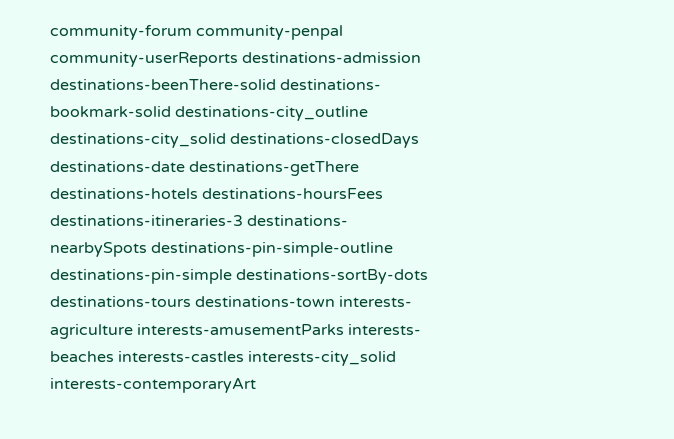community-forum community-penpal community-userReports destinations-admission destinations-beenThere-solid destinations-bookmark-solid destinations-city_outline destinations-city_solid destinations-closedDays destinations-date destinations-getThere destinations-hotels destinations-hoursFees destinations-itineraries-3 destinations-nearbySpots destinations-pin-simple-outline destinations-pin-simple destinations-sortBy-dots destinations-tours destinations-town interests-agriculture interests-amusementParks interests-beaches interests-castles interests-city_solid interests-contemporaryArt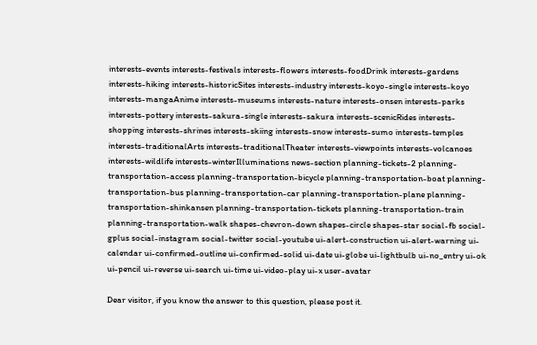interests-events interests-festivals interests-flowers interests-foodDrink interests-gardens interests-hiking interests-historicSites interests-industry interests-koyo-single interests-koyo interests-mangaAnime interests-museums interests-nature interests-onsen interests-parks interests-pottery interests-sakura-single interests-sakura interests-scenicRides interests-shopping interests-shrines interests-skiing interests-snow interests-sumo interests-temples interests-traditionalArts interests-traditionalTheater interests-viewpoints interests-volcanoes interests-wildlife interests-winterIlluminations news-section planning-tickets-2 planning-transportation-access planning-transportation-bicycle planning-transportation-boat planning-transportation-bus planning-transportation-car planning-transportation-plane planning-transportation-shinkansen planning-transportation-tickets planning-transportation-train planning-transportation-walk shapes-chevron-down shapes-circle shapes-star social-fb social-gplus social-instagram social-twitter social-youtube ui-alert-construction ui-alert-warning ui-calendar ui-confirmed-outline ui-confirmed-solid ui-date ui-globe ui-lightbulb ui-no_entry ui-ok ui-pencil ui-reverse ui-search ui-time ui-video-play ui-x user-avatar

Dear visitor, if you know the answer to this question, please post it.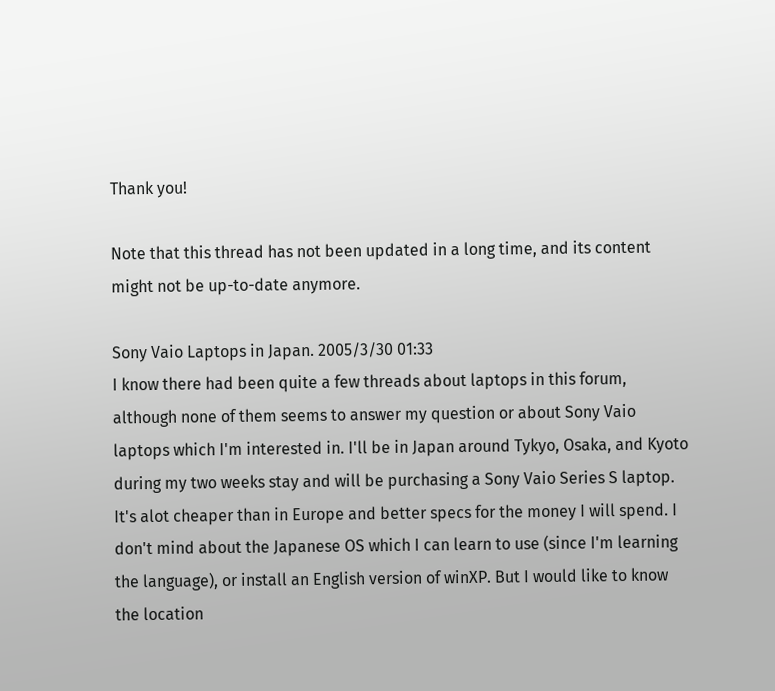Thank you!

Note that this thread has not been updated in a long time, and its content might not be up-to-date anymore.

Sony Vaio Laptops in Japan. 2005/3/30 01:33
I know there had been quite a few threads about laptops in this forum, although none of them seems to answer my question or about Sony Vaio laptops which I'm interested in. I'll be in Japan around Tykyo, Osaka, and Kyoto during my two weeks stay and will be purchasing a Sony Vaio Series S laptop. It's alot cheaper than in Europe and better specs for the money I will spend. I don't mind about the Japanese OS which I can learn to use (since I'm learning the language), or install an English version of winXP. But I would like to know the location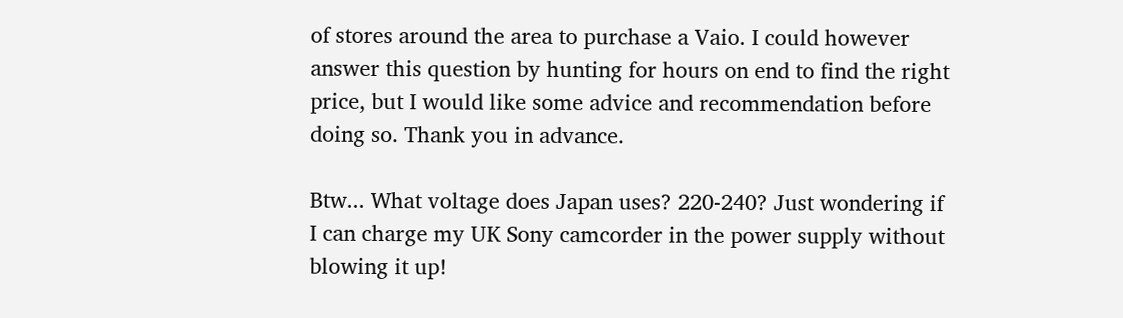of stores around the area to purchase a Vaio. I could however answer this question by hunting for hours on end to find the right price, but I would like some advice and recommendation before doing so. Thank you in advance.

Btw... What voltage does Japan uses? 220-240? Just wondering if I can charge my UK Sony camcorder in the power supply without blowing it up!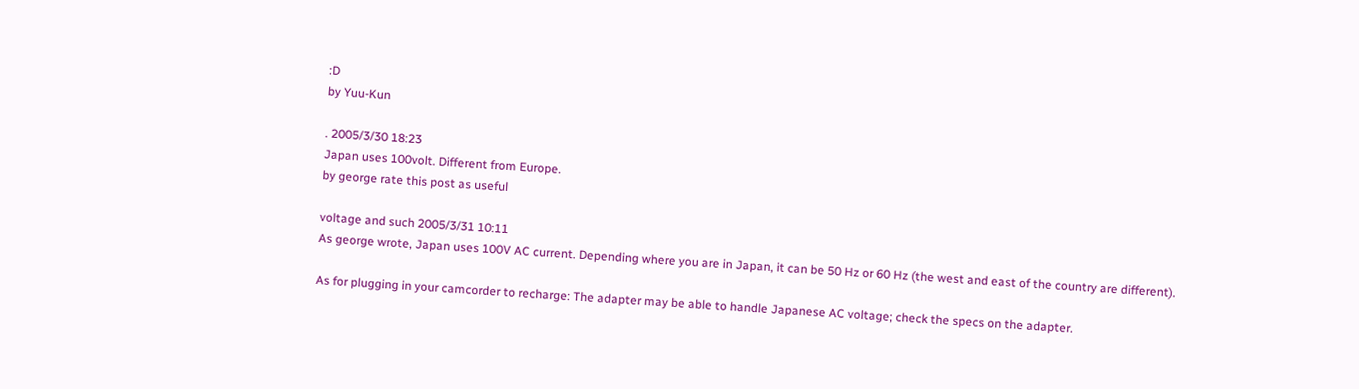:D
by Yuu-Kun

. 2005/3/30 18:23
Japan uses 100volt. Different from Europe.
by george rate this post as useful

voltage and such 2005/3/31 10:11
As george wrote, Japan uses 100V AC current. Depending where you are in Japan, it can be 50 Hz or 60 Hz (the west and east of the country are different).

As for plugging in your camcorder to recharge: The adapter may be able to handle Japanese AC voltage; check the specs on the adapter.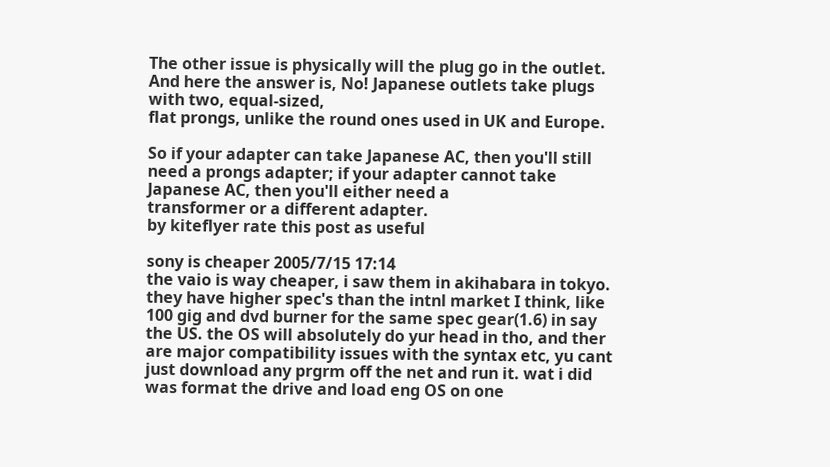The other issue is physically will the plug go in the outlet. And here the answer is, No! Japanese outlets take plugs with two, equal-sized,
flat prongs, unlike the round ones used in UK and Europe.

So if your adapter can take Japanese AC, then you'll still need a prongs adapter; if your adapter cannot take Japanese AC, then you'll either need a
transformer or a different adapter.
by kiteflyer rate this post as useful

sony is cheaper 2005/7/15 17:14
the vaio is way cheaper, i saw them in akihabara in tokyo. they have higher spec's than the intnl market I think, like 100 gig and dvd burner for the same spec gear(1.6) in say the US. the OS will absolutely do yur head in tho, and ther are major compatibility issues with the syntax etc, yu cant just download any prgrm off the net and run it. wat i did was format the drive and load eng OS on one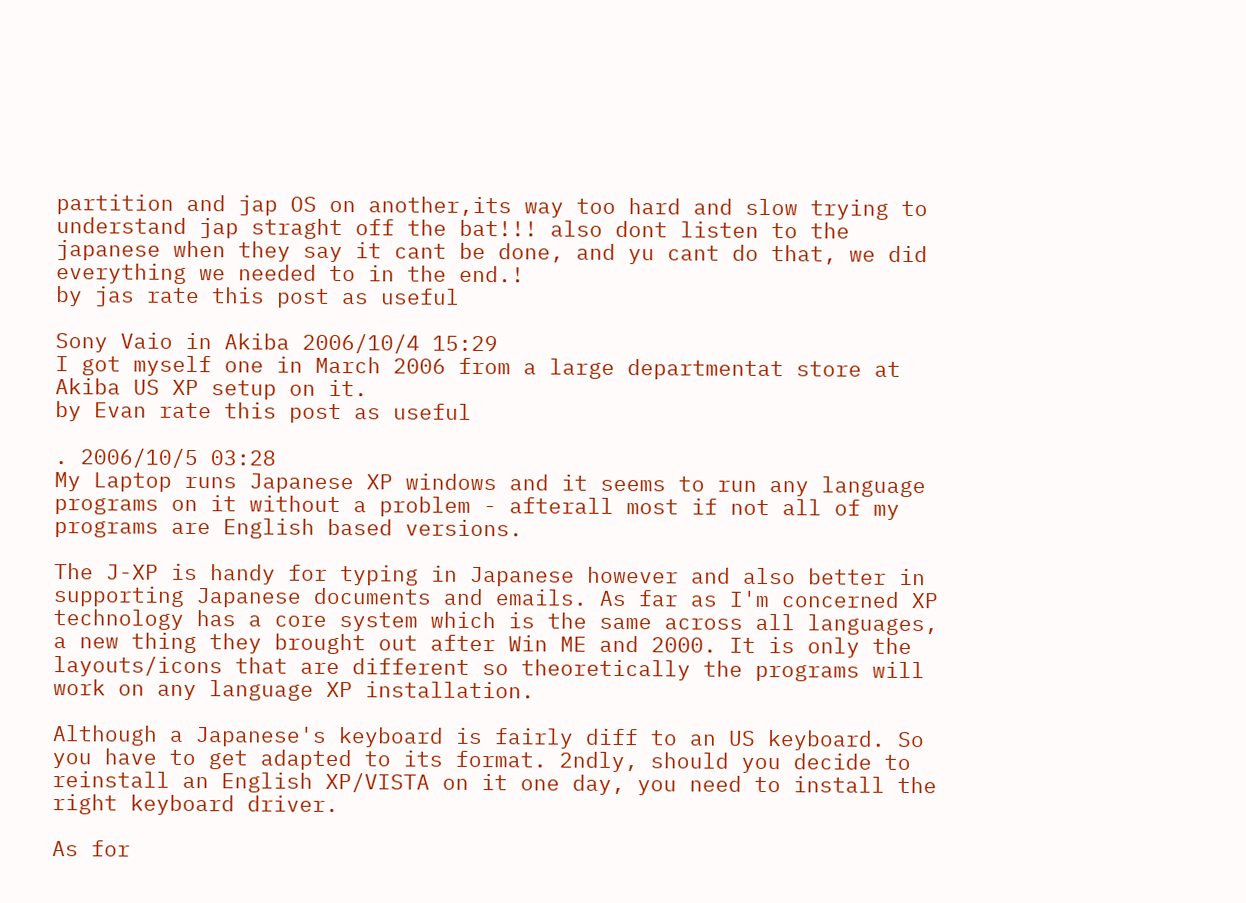partition and jap OS on another,its way too hard and slow trying to understand jap straght off the bat!!! also dont listen to the japanese when they say it cant be done, and yu cant do that, we did everything we needed to in the end.!
by jas rate this post as useful

Sony Vaio in Akiba 2006/10/4 15:29
I got myself one in March 2006 from a large departmentat store at Akiba US XP setup on it.
by Evan rate this post as useful

. 2006/10/5 03:28
My Laptop runs Japanese XP windows and it seems to run any language programs on it without a problem - afterall most if not all of my programs are English based versions.

The J-XP is handy for typing in Japanese however and also better in supporting Japanese documents and emails. As far as I'm concerned XP technology has a core system which is the same across all languages, a new thing they brought out after Win ME and 2000. It is only the layouts/icons that are different so theoretically the programs will work on any language XP installation.

Although a Japanese's keyboard is fairly diff to an US keyboard. So you have to get adapted to its format. 2ndly, should you decide to reinstall an English XP/VISTA on it one day, you need to install the right keyboard driver.

As for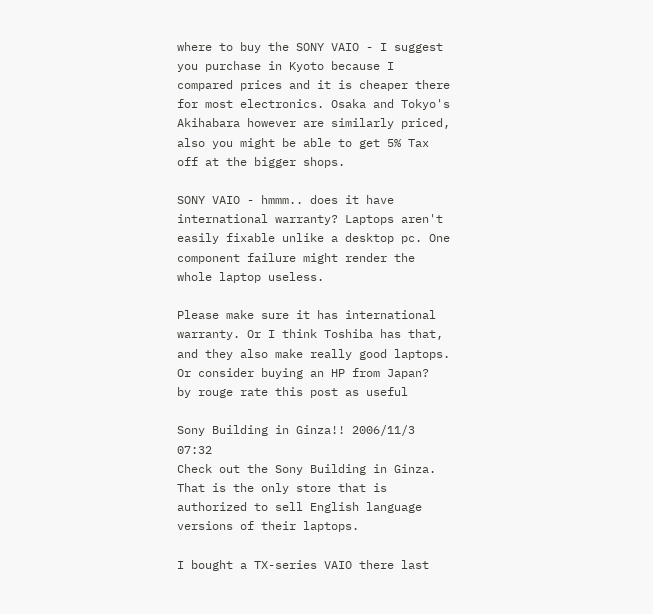where to buy the SONY VAIO - I suggest you purchase in Kyoto because I compared prices and it is cheaper there for most electronics. Osaka and Tokyo's Akihabara however are similarly priced, also you might be able to get 5% Tax off at the bigger shops.

SONY VAIO - hmmm.. does it have international warranty? Laptops aren't easily fixable unlike a desktop pc. One component failure might render the whole laptop useless.

Please make sure it has international warranty. Or I think Toshiba has that, and they also make really good laptops. Or consider buying an HP from Japan?
by rouge rate this post as useful

Sony Building in Ginza!! 2006/11/3 07:32
Check out the Sony Building in Ginza. That is the only store that is authorized to sell English language versions of their laptops.

I bought a TX-series VAIO there last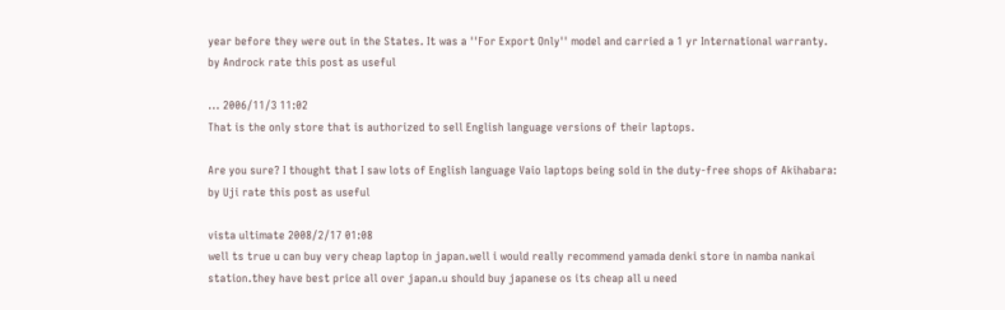year before they were out in the States. It was a ''For Export Only'' model and carried a 1 yr International warranty.
by Androck rate this post as useful

... 2006/11/3 11:02
That is the only store that is authorized to sell English language versions of their laptops.

Are you sure? I thought that I saw lots of English language Vaio laptops being sold in the duty-free shops of Akihabara:
by Uji rate this post as useful

vista ultimate 2008/2/17 01:08
well ts true u can buy very cheap laptop in japan.well i would really recommend yamada denki store in namba nankai station.they have best price all over japan.u should buy japanese os its cheap all u need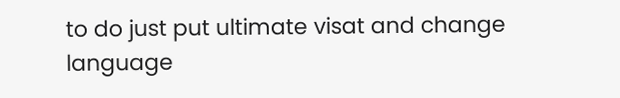to do just put ultimate visat and change language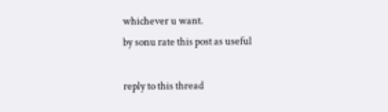whichever u want.
by sonu rate this post as useful

reply to this thread